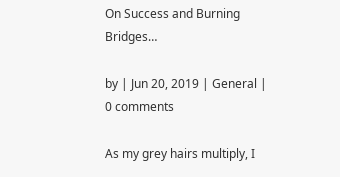On Success and Burning Bridges…

by | Jun 20, 2019 | General | 0 comments

As my grey hairs multiply, I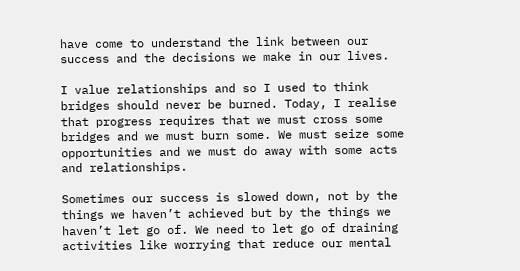have come to understand the link between our success and the decisions we make in our lives.

I value relationships and so I used to think bridges should never be burned. Today, I realise that progress requires that we must cross some bridges and we must burn some. We must seize some opportunities and we must do away with some acts and relationships.

Sometimes our success is slowed down, not by the things we haven’t achieved but by the things we haven’t let go of. We need to let go of draining activities like worrying that reduce our mental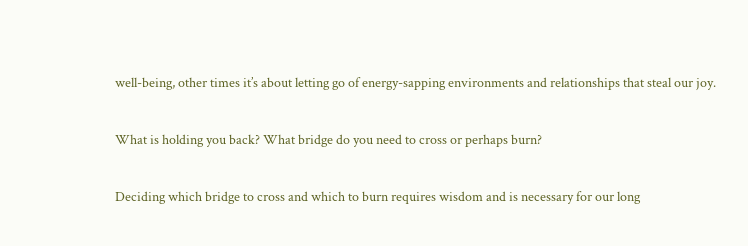well-being, other times it’s about letting go of energy-sapping environments and relationships that steal our joy.

What is holding you back? What bridge do you need to cross or perhaps burn?

Deciding which bridge to cross and which to burn requires wisdom and is necessary for our long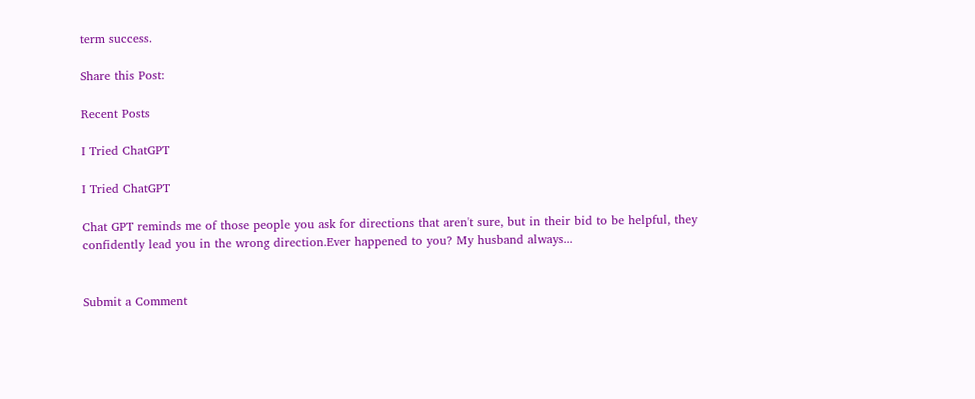term success.

Share this Post:

Recent Posts

I Tried ChatGPT

I Tried ChatGPT

Chat GPT reminds me of those people you ask for directions that aren't sure, but in their bid to be helpful, they confidently lead you in the wrong direction.Ever happened to you? My husband always...


Submit a Comment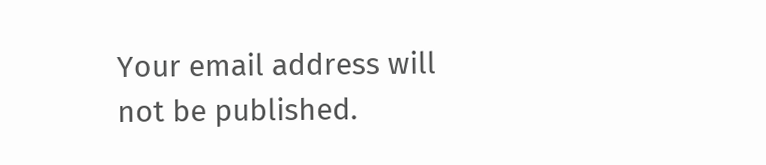Your email address will not be published.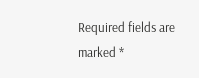Required fields are marked *